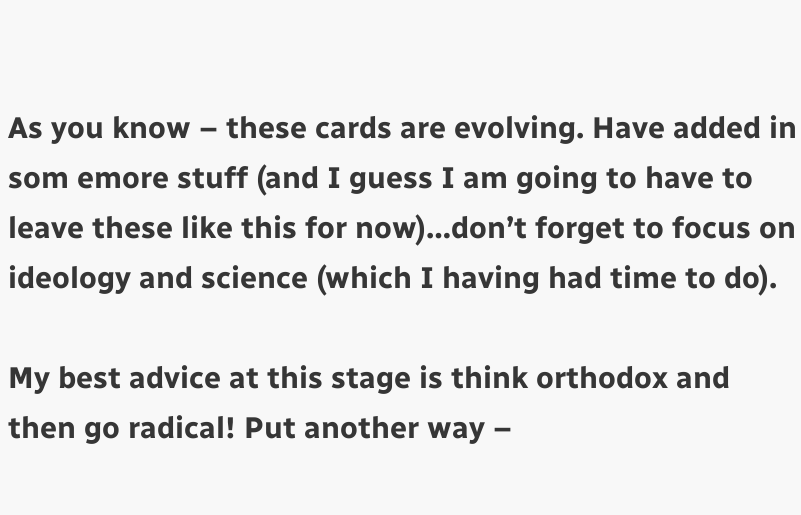As you know – these cards are evolving. Have added in som emore stuff (and I guess I am going to have to leave these like this for now)…don’t forget to focus on ideology and science (which I having had time to do).

My best advice at this stage is think orthodox and then go radical! Put another way –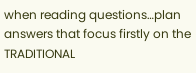when reading questions…plan answers that focus firstly on the TRADITIONAL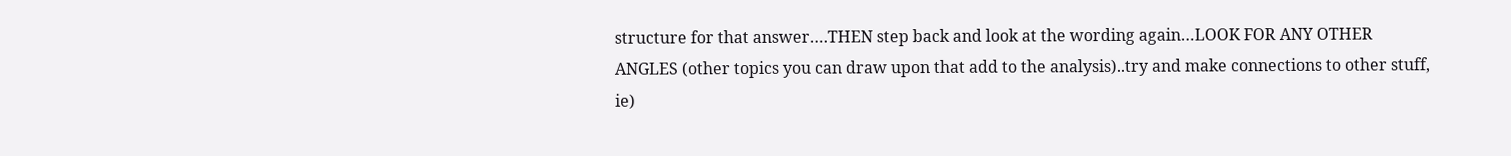structure for that answer….THEN step back and look at the wording again…LOOK FOR ANY OTHER ANGLES (other topics you can draw upon that add to the analysis)..try and make connections to other stuff, ie)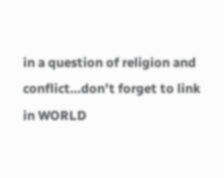in a question of religion and conflict…don’t forget to link in WORLD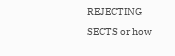REJECTING SECTS or how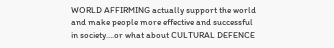WORLD AFFIRMING actually support the world and make people more effective and successful in society….or what about CULTURAL DEFENCE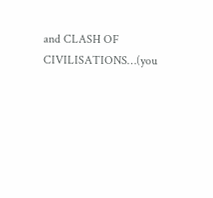and CLASH OF CIVILISATIONS…(you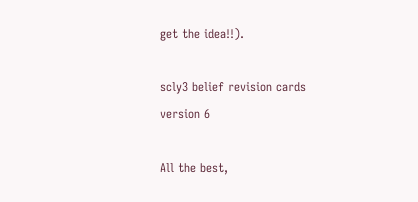get the idea!!).

scly3 belief revision cards version 6

All the best,